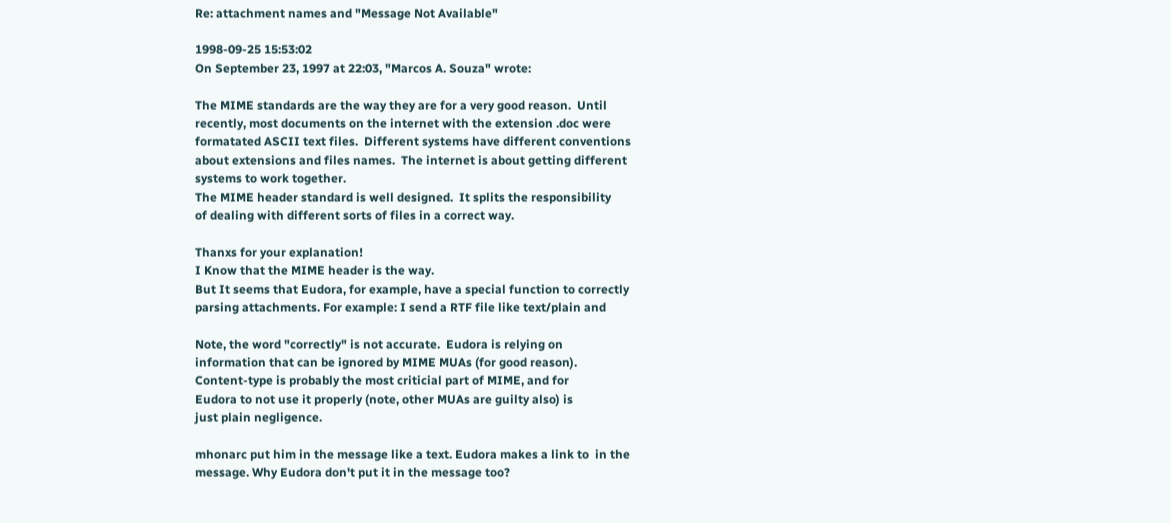Re: attachment names and "Message Not Available"

1998-09-25 15:53:02
On September 23, 1997 at 22:03, "Marcos A. Souza" wrote:

The MIME standards are the way they are for a very good reason.  Until
recently, most documents on the internet with the extension .doc were
formatated ASCII text files.  Different systems have different conventions
about extensions and files names.  The internet is about getting different
systems to work together.
The MIME header standard is well designed.  It splits the responsibility
of dealing with different sorts of files in a correct way.

Thanxs for your explanation!
I Know that the MIME header is the way.
But It seems that Eudora, for example, have a special function to correctly
parsing attachments. For example: I send a RTF file like text/plain and

Note, the word "correctly" is not accurate.  Eudora is relying on
information that can be ignored by MIME MUAs (for good reason).
Content-type is probably the most criticial part of MIME, and for
Eudora to not use it properly (note, other MUAs are guilty also) is
just plain negligence.

mhonarc put him in the message like a text. Eudora makes a link to  in the
message. Why Eudora don't put it in the message too?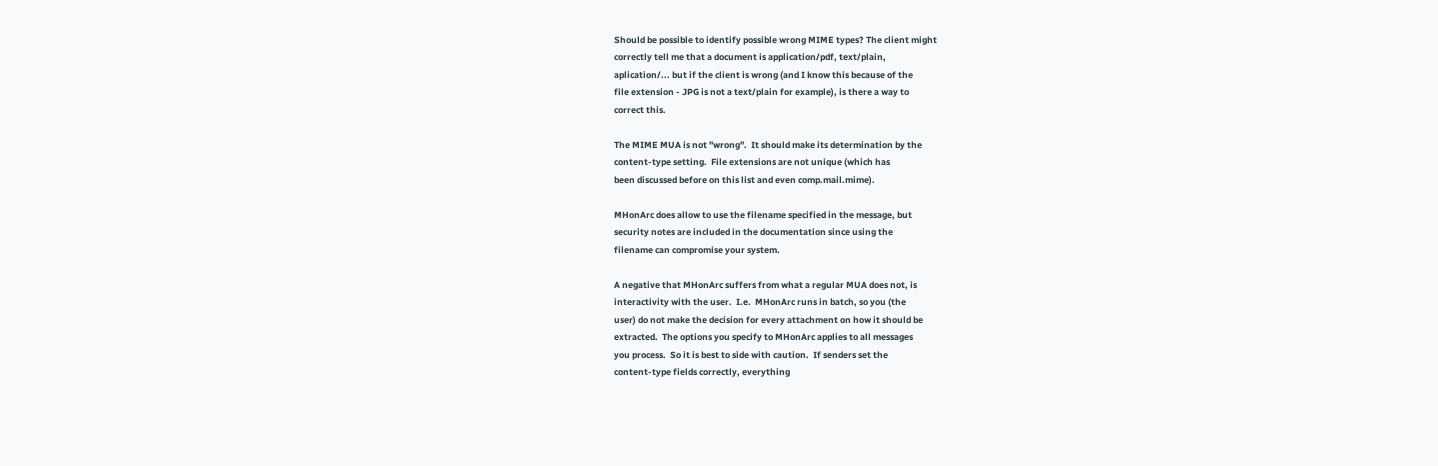Should be possible to identify possible wrong MIME types? The client might
correctly tell me that a document is application/pdf, text/plain,
aplication/... but if the client is wrong (and I know this because of the
file extension - JPG is not a text/plain for example), is there a way to
correct this.

The MIME MUA is not "wrong".  It should make its determination by the
content-type setting.  File extensions are not unique (which has
been discussed before on this list and even comp.mail.mime).

MHonArc does allow to use the filename specified in the message, but
security notes are included in the documentation since using the
filename can compromise your system.

A negative that MHonArc suffers from what a regular MUA does not, is
interactivity with the user.  I.e.  MHonArc runs in batch, so you (the
user) do not make the decision for every attachment on how it should be
extracted.  The options you specify to MHonArc applies to all messages
you process.  So it is best to side with caution.  If senders set the
content-type fields correctly, everything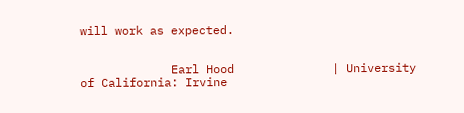will work as expected.


             Earl Hood              | University of California: Irvine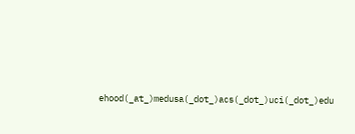ehood(_at_)medusa(_dot_)acs(_dot_)uci(_dot_)edu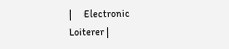|      Electronic
Loiterer |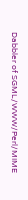Dabbler of SGML/WWW/Perl/MIME